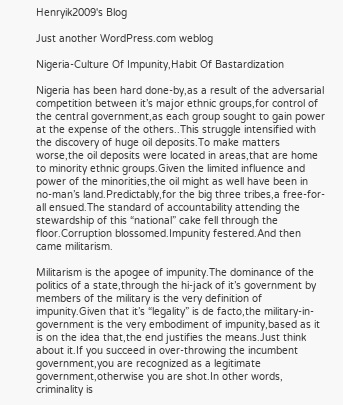Henryik2009's Blog

Just another WordPress.com weblog

Nigeria-Culture Of Impunity,Habit Of Bastardization

Nigeria has been hard done-by,as a result of the adversarial competition between it’s major ethnic groups,for control of the central government,as each group sought to gain power at the expense of the others..This struggle intensified with the discovery of huge oil deposits.To make matters worse,the oil deposits were located in areas,that are home to minority ethnic groups.Given the limited influence and power of the minorities,the oil might as well have been in no-man’s land.Predictably,for the big three tribes,a free-for-all ensued.The standard of accountability attending the stewardship of this “national” cake fell through the floor.Corruption blossomed.Impunity festered.And then came militarism.

Militarism is the apogee of impunity.The dominance of the politics of a state,through the hi-jack of it’s government by members of the military is the very definition of impunity.Given that it’s “legality” is de facto,the military-in-government is the very embodiment of impunity,based as it is on the idea that,the end justifies the means.Just think about it.If you succeed in over-throwing the incumbent government,you are recognized as a legitimate government,otherwise you are shot.In other words, criminality is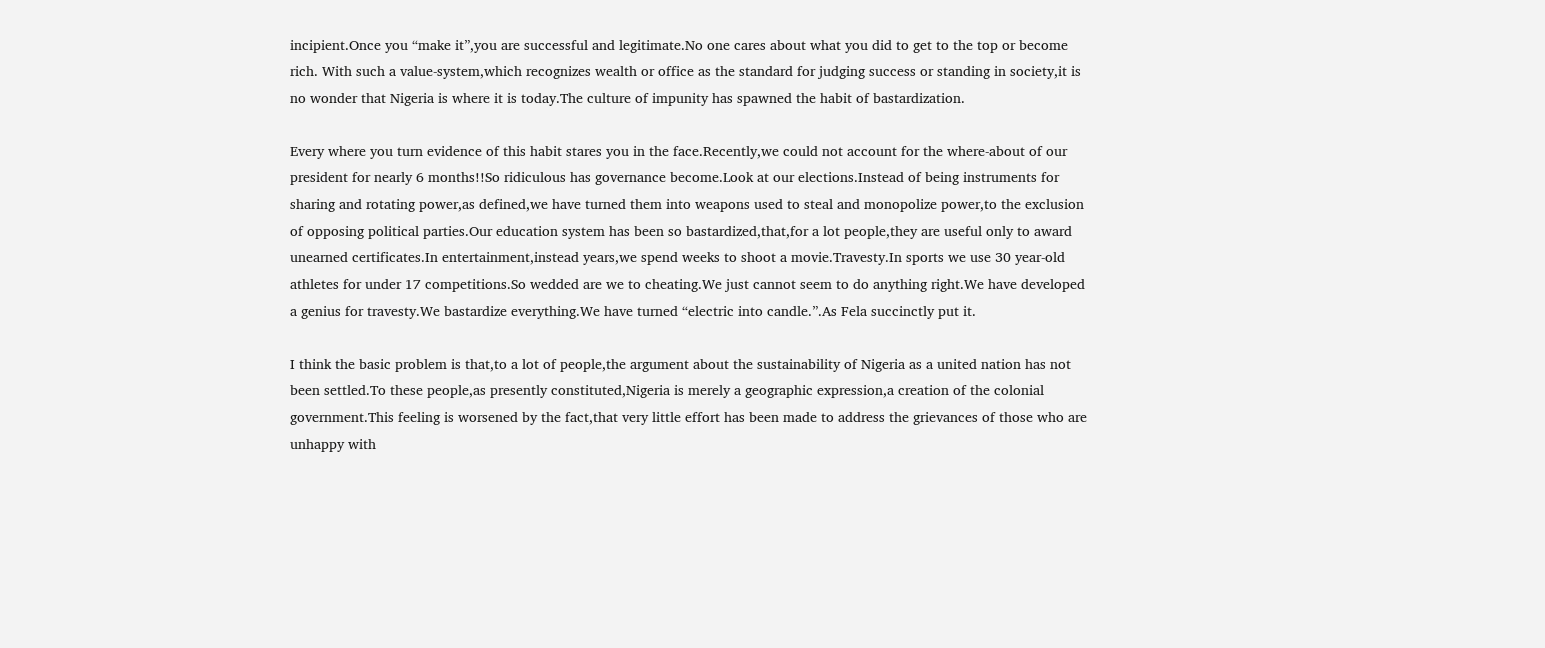incipient.Once you “make it”,you are successful and legitimate.No one cares about what you did to get to the top or become rich. With such a value-system,which recognizes wealth or office as the standard for judging success or standing in society,it is no wonder that Nigeria is where it is today.The culture of impunity has spawned the habit of bastardization.

Every where you turn evidence of this habit stares you in the face.Recently,we could not account for the where-about of our president for nearly 6 months!!So ridiculous has governance become.Look at our elections.Instead of being instruments for sharing and rotating power,as defined,we have turned them into weapons used to steal and monopolize power,to the exclusion of opposing political parties.Our education system has been so bastardized,that,for a lot people,they are useful only to award unearned certificates.In entertainment,instead years,we spend weeks to shoot a movie.Travesty.In sports we use 30 year-old athletes for under 17 competitions.So wedded are we to cheating.We just cannot seem to do anything right.We have developed a genius for travesty.We bastardize everything.We have turned “electric into candle.”.As Fela succinctly put it.

I think the basic problem is that,to a lot of people,the argument about the sustainability of Nigeria as a united nation has not been settled.To these people,as presently constituted,Nigeria is merely a geographic expression,a creation of the colonial government.This feeling is worsened by the fact,that very little effort has been made to address the grievances of those who are unhappy with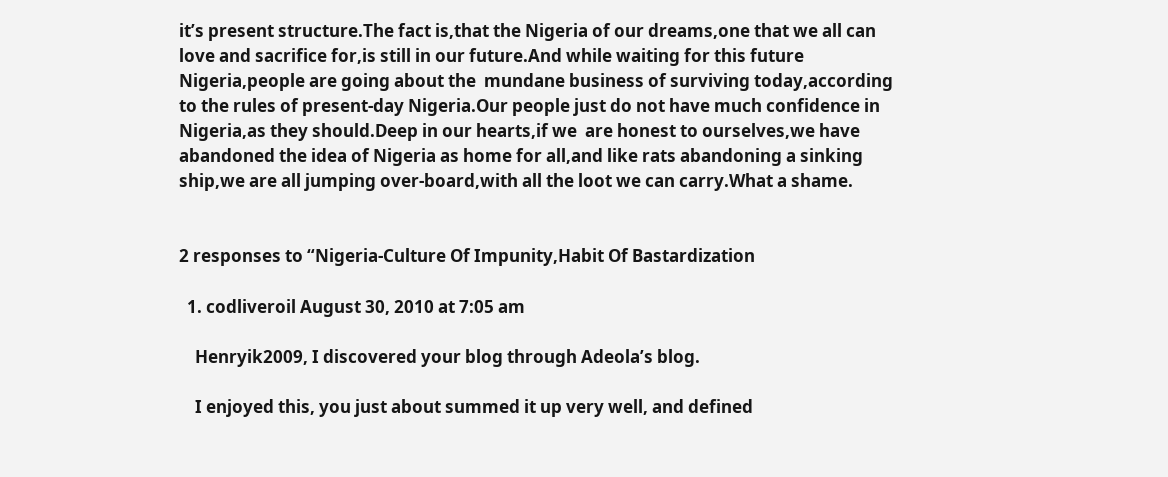it’s present structure.The fact is,that the Nigeria of our dreams,one that we all can love and sacrifice for,is still in our future.And while waiting for this future Nigeria,people are going about the  mundane business of surviving today,according to the rules of present-day Nigeria.Our people just do not have much confidence in Nigeria,as they should.Deep in our hearts,if we  are honest to ourselves,we have abandoned the idea of Nigeria as home for all,and like rats abandoning a sinking ship,we are all jumping over-board,with all the loot we can carry.What a shame.


2 responses to “Nigeria-Culture Of Impunity,Habit Of Bastardization

  1. codliveroil August 30, 2010 at 7:05 am

    Henryik2009, I discovered your blog through Adeola’s blog.

    I enjoyed this, you just about summed it up very well, and defined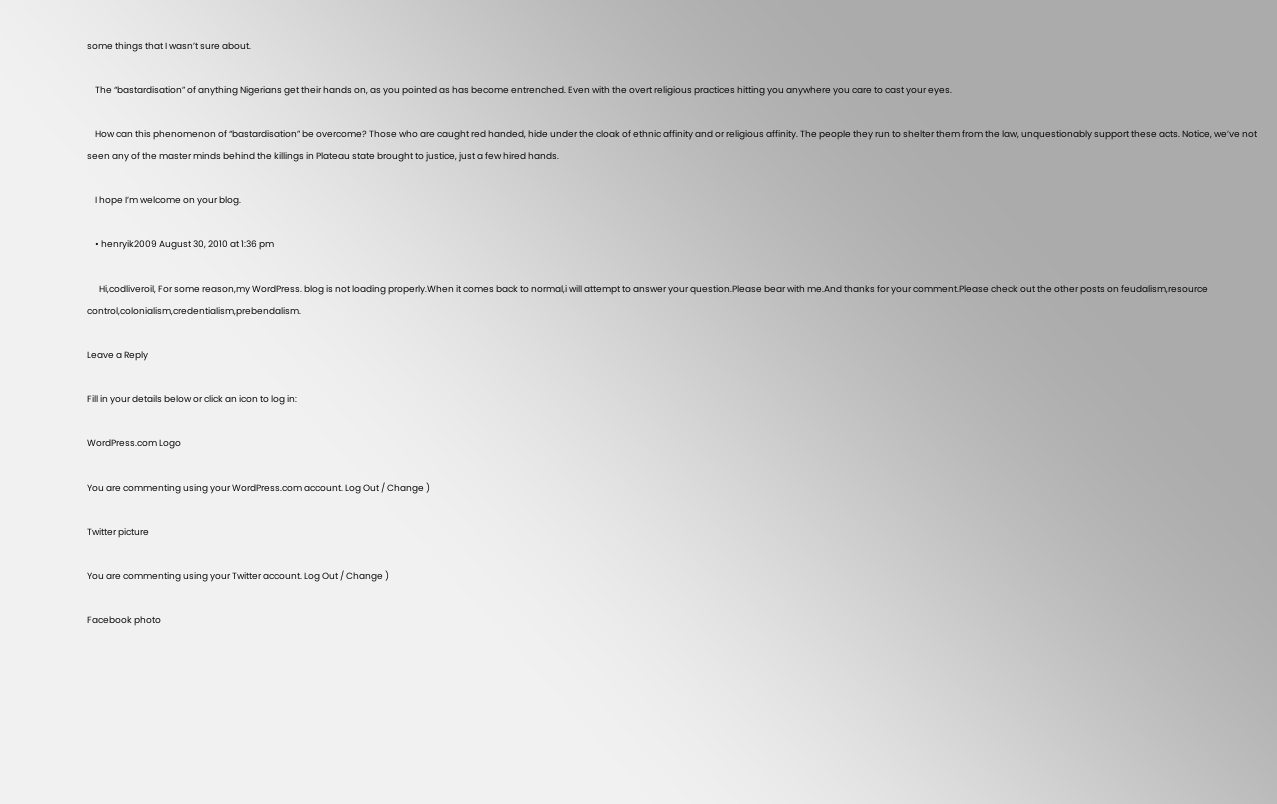some things that I wasn’t sure about.

    The “bastardisation” of anything Nigerians get their hands on, as you pointed as has become entrenched. Even with the overt religious practices hitting you anywhere you care to cast your eyes.

    How can this phenomenon of “bastardisation” be overcome? Those who are caught red handed, hide under the cloak of ethnic affinity and or religious affinity. The people they run to shelter them from the law, unquestionably support these acts. Notice, we’ve not seen any of the master minds behind the killings in Plateau state brought to justice, just a few hired hands.

    I hope I’m welcome on your blog.

    • henryik2009 August 30, 2010 at 1:36 pm

      Hi,codliveroil, For some reason,my WordPress. blog is not loading properly.When it comes back to normal,i will attempt to answer your question.Please bear with me.And thanks for your comment.Please check out the other posts on feudalism,resource control,colonialism,credentialism,prebendalism.

Leave a Reply

Fill in your details below or click an icon to log in:

WordPress.com Logo

You are commenting using your WordPress.com account. Log Out / Change )

Twitter picture

You are commenting using your Twitter account. Log Out / Change )

Facebook photo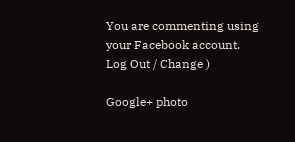You are commenting using your Facebook account. Log Out / Change )

Google+ photo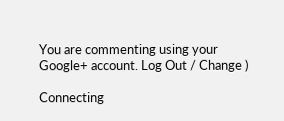You are commenting using your Google+ account. Log Out / Change )

Connecting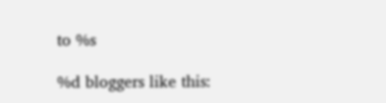to %s

%d bloggers like this: